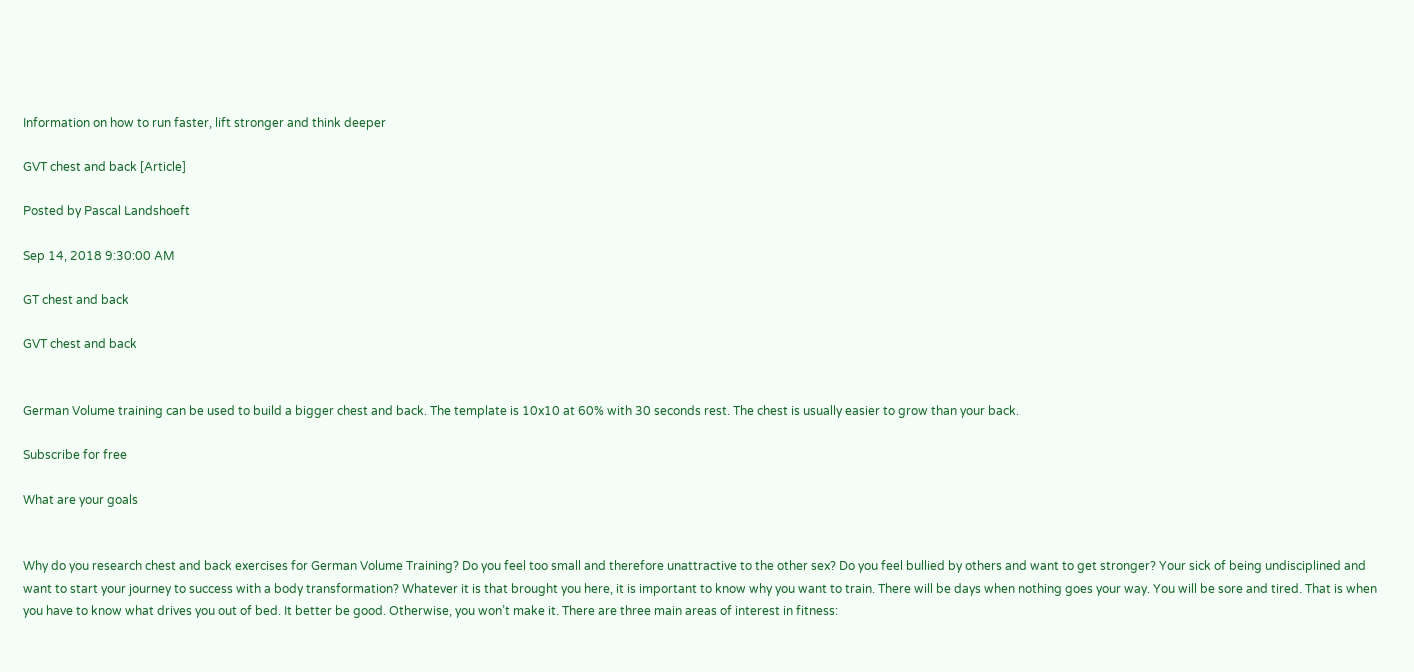Information on how to run faster, lift stronger and think deeper

GVT chest and back [Article]

Posted by Pascal Landshoeft

Sep 14, 2018 9:30:00 AM

GT chest and back

GVT chest and back


German Volume training can be used to build a bigger chest and back. The template is 10x10 at 60% with 30 seconds rest. The chest is usually easier to grow than your back.

Subscribe for free

What are your goals


Why do you research chest and back exercises for German Volume Training? Do you feel too small and therefore unattractive to the other sex? Do you feel bullied by others and want to get stronger? Your sick of being undisciplined and want to start your journey to success with a body transformation? Whatever it is that brought you here, it is important to know why you want to train. There will be days when nothing goes your way. You will be sore and tired. That is when you have to know what drives you out of bed. It better be good. Otherwise, you won’t make it. There are three main areas of interest in fitness: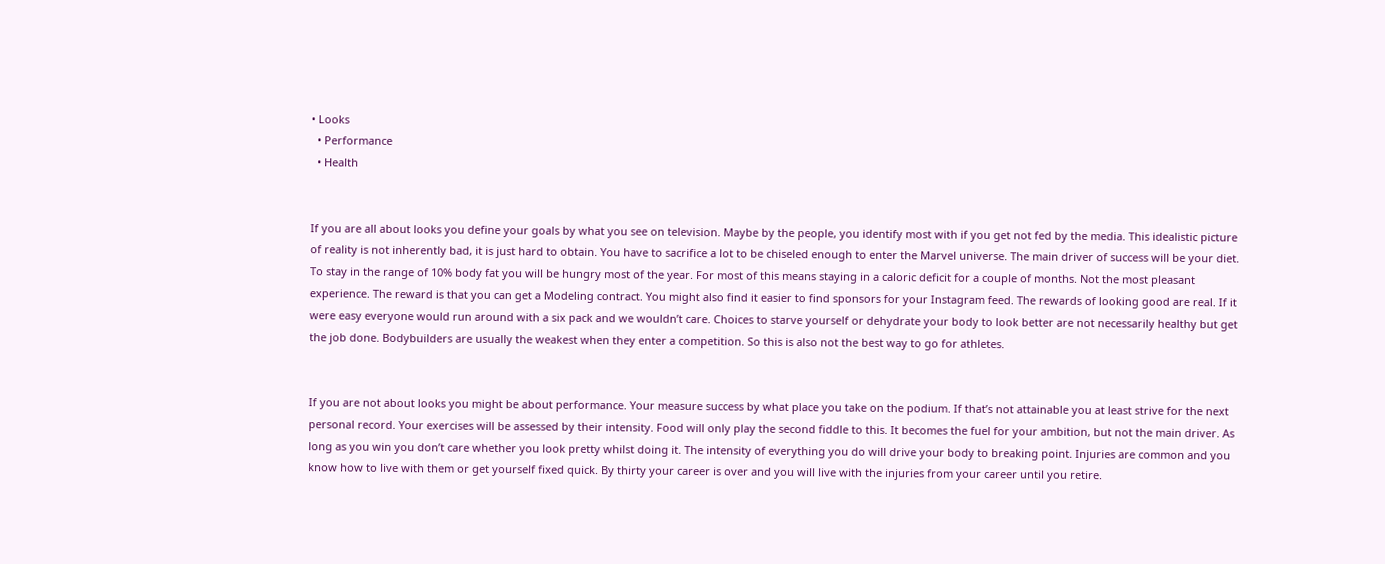• Looks
  • Performance
  • Health


If you are all about looks you define your goals by what you see on television. Maybe by the people, you identify most with if you get not fed by the media. This idealistic picture of reality is not inherently bad, it is just hard to obtain. You have to sacrifice a lot to be chiseled enough to enter the Marvel universe. The main driver of success will be your diet. To stay in the range of 10% body fat you will be hungry most of the year. For most of this means staying in a caloric deficit for a couple of months. Not the most pleasant experience. The reward is that you can get a Modeling contract. You might also find it easier to find sponsors for your Instagram feed. The rewards of looking good are real. If it were easy everyone would run around with a six pack and we wouldn’t care. Choices to starve yourself or dehydrate your body to look better are not necessarily healthy but get the job done. Bodybuilders are usually the weakest when they enter a competition. So this is also not the best way to go for athletes.


If you are not about looks you might be about performance. Your measure success by what place you take on the podium. If that’s not attainable you at least strive for the next personal record. Your exercises will be assessed by their intensity. Food will only play the second fiddle to this. It becomes the fuel for your ambition, but not the main driver. As long as you win you don’t care whether you look pretty whilst doing it. The intensity of everything you do will drive your body to breaking point. Injuries are common and you know how to live with them or get yourself fixed quick. By thirty your career is over and you will live with the injuries from your career until you retire.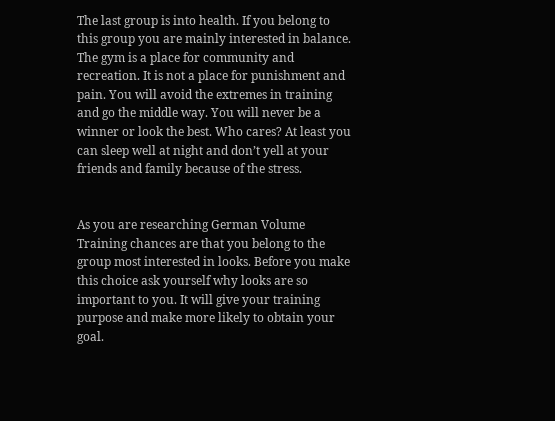The last group is into health. If you belong to this group you are mainly interested in balance. The gym is a place for community and recreation. It is not a place for punishment and pain. You will avoid the extremes in training and go the middle way. You will never be a winner or look the best. Who cares? At least you can sleep well at night and don’t yell at your friends and family because of the stress.


As you are researching German Volume Training chances are that you belong to the group most interested in looks. Before you make this choice ask yourself why looks are so important to you. It will give your training purpose and make more likely to obtain your goal.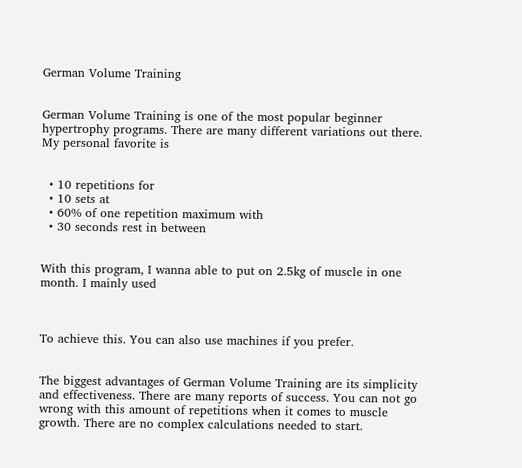German Volume Training


German Volume Training is one of the most popular beginner hypertrophy programs. There are many different variations out there.  My personal favorite is


  • 10 repetitions for
  • 10 sets at
  • 60% of one repetition maximum with
  • 30 seconds rest in between


With this program, I wanna able to put on 2.5kg of muscle in one month. I mainly used



To achieve this. You can also use machines if you prefer.


The biggest advantages of German Volume Training are its simplicity and effectiveness. There are many reports of success. You can not go wrong with this amount of repetitions when it comes to muscle growth. There are no complex calculations needed to start.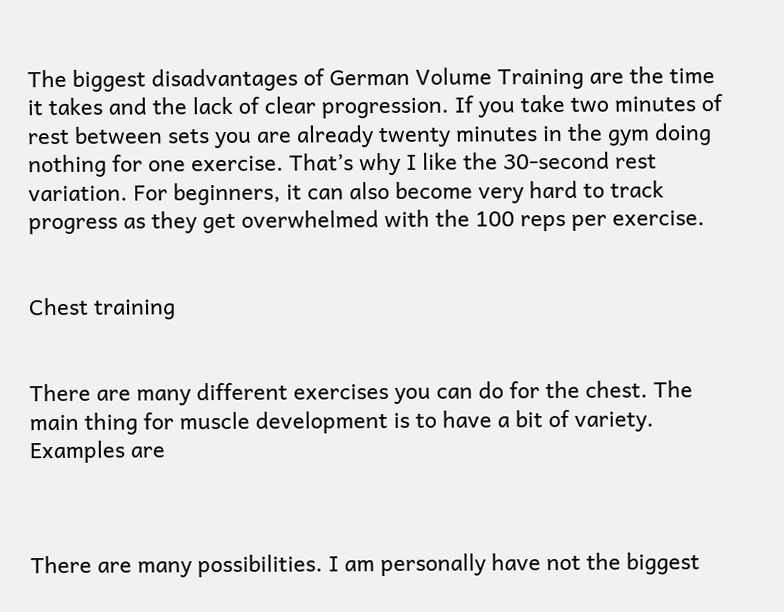The biggest disadvantages of German Volume Training are the time it takes and the lack of clear progression. If you take two minutes of rest between sets you are already twenty minutes in the gym doing nothing for one exercise. That’s why I like the 30-second rest variation. For beginners, it can also become very hard to track progress as they get overwhelmed with the 100 reps per exercise.


Chest training


There are many different exercises you can do for the chest. The main thing for muscle development is to have a bit of variety. Examples are



There are many possibilities. I am personally have not the biggest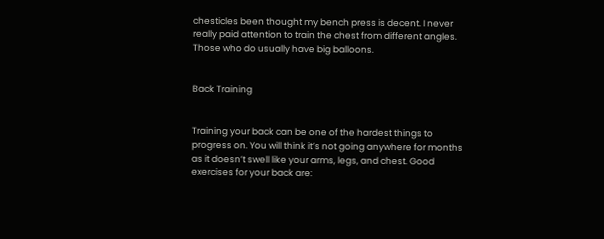chesticles been thought my bench press is decent. I never really paid attention to train the chest from different angles. Those who do usually have big balloons.


Back Training


Training your back can be one of the hardest things to progress on. You will think it’s not going anywhere for months as it doesn’t swell like your arms, legs, and chest. Good exercises for your back are: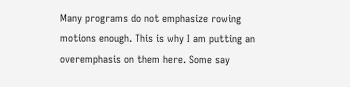Many programs do not emphasize rowing motions enough. This is why I am putting an overemphasis on them here. Some say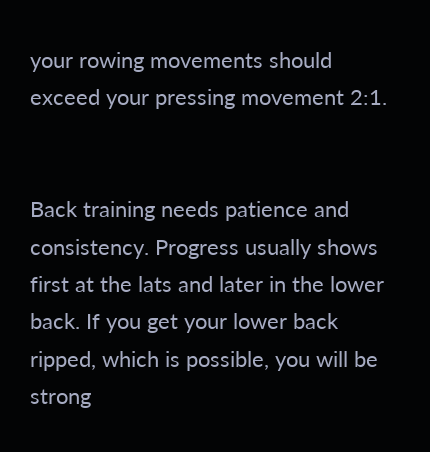your rowing movements should exceed your pressing movement 2:1.


Back training needs patience and consistency. Progress usually shows first at the lats and later in the lower back. If you get your lower back ripped, which is possible, you will be strong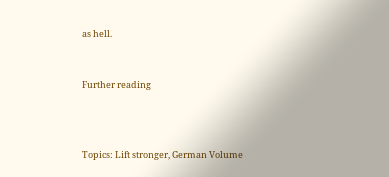as hell.


Further reading



Topics: Lift stronger, German Volume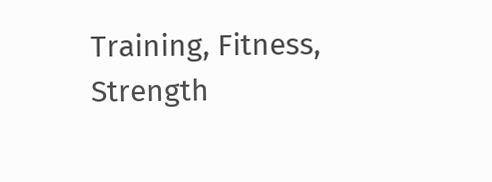Training, Fitness, Strength